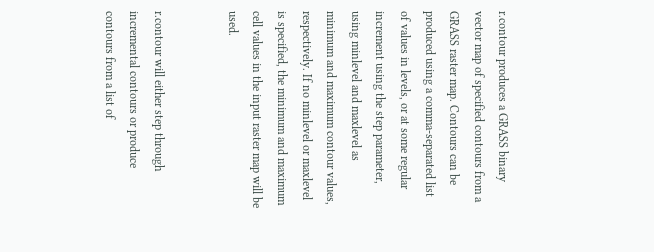r.contour produces a GRASS binary vector map of specified contours from a GRASS raster map. Contours can be produced using a comma-separated list of values in levels, or at some regular increment using the step parameter, using minlevel and maxlevel as minimum and maximum contour values, respectively. If no minlevel or maxlevel is specified, the minimum and maximum cell values in the input raster map will be used.


r.contour will either step through incremental contours or produce contours from a list of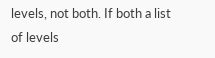levels, not both. If both a list of levels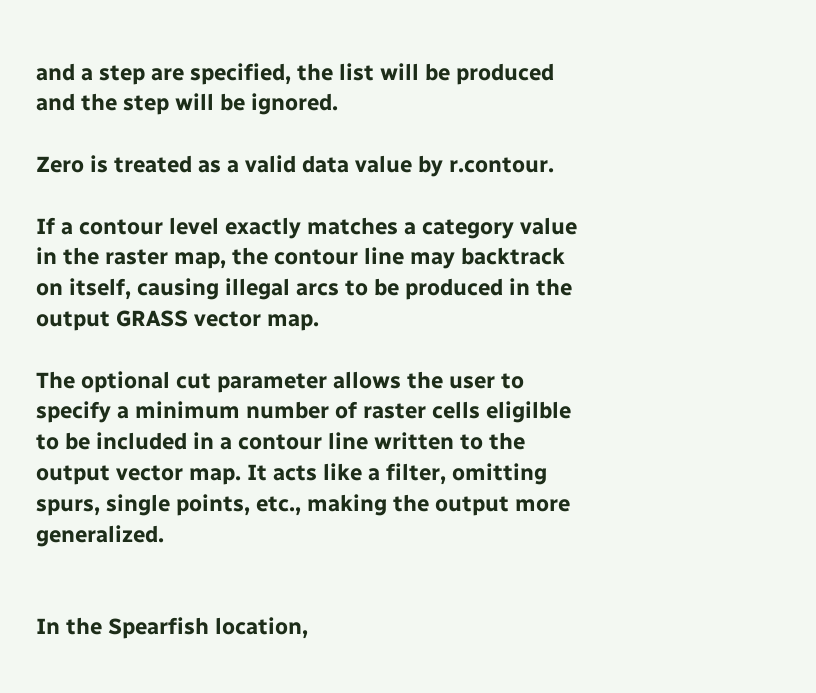and a step are specified, the list will be produced and the step will be ignored.

Zero is treated as a valid data value by r.contour.

If a contour level exactly matches a category value in the raster map, the contour line may backtrack on itself, causing illegal arcs to be produced in the output GRASS vector map.

The optional cut parameter allows the user to specify a minimum number of raster cells eligilble to be included in a contour line written to the output vector map. It acts like a filter, omitting spurs, single points, etc., making the output more generalized.


In the Spearfish location,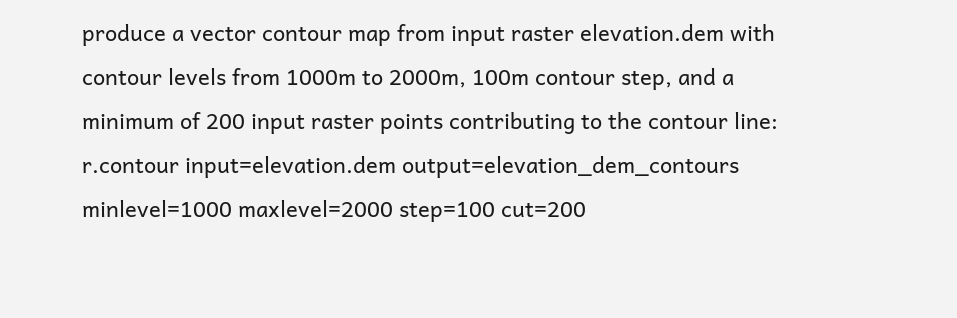produce a vector contour map from input raster elevation.dem with contour levels from 1000m to 2000m, 100m contour step, and a minimum of 200 input raster points contributing to the contour line:
r.contour input=elevation.dem output=elevation_dem_contours minlevel=1000 maxlevel=2000 step=100 cut=200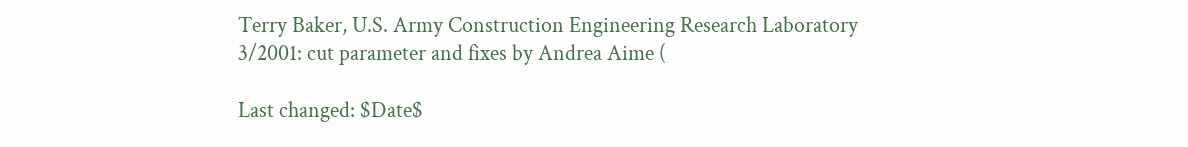Terry Baker, U.S. Army Construction Engineering Research Laboratory
3/2001: cut parameter and fixes by Andrea Aime (

Last changed: $Date$